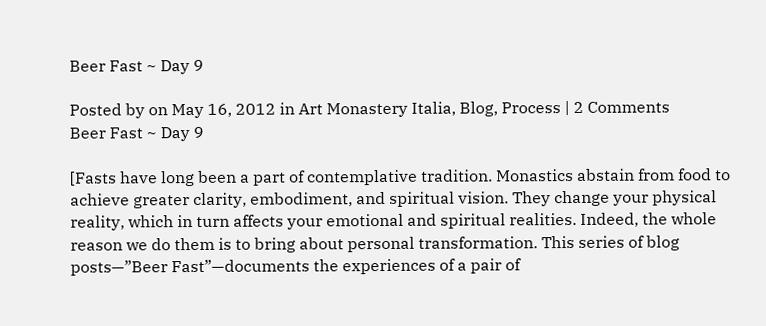Beer Fast ~ Day 9

Posted by on May 16, 2012 in Art Monastery Italia, Blog, Process | 2 Comments
Beer Fast ~ Day 9

[Fasts have long been a part of contemplative tradition. Monastics abstain from food to achieve greater clarity, embodiment, and spiritual vision. They change your physical reality, which in turn affects your emotional and spiritual realities. Indeed, the whole reason we do them is to bring about personal transformation. This series of blog posts—”Beer Fast”—documents the experiences of a pair of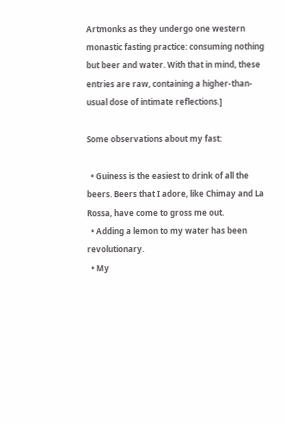Artmonks as they undergo one western monastic fasting practice: consuming nothing but beer and water. With that in mind, these entries are raw, containing a higher-than-usual dose of intimate reflections.]

Some observations about my fast:

  • Guiness is the easiest to drink of all the beers. Beers that I adore, like Chimay and La Rossa, have come to gross me out.
  • Adding a lemon to my water has been revolutionary.
  • My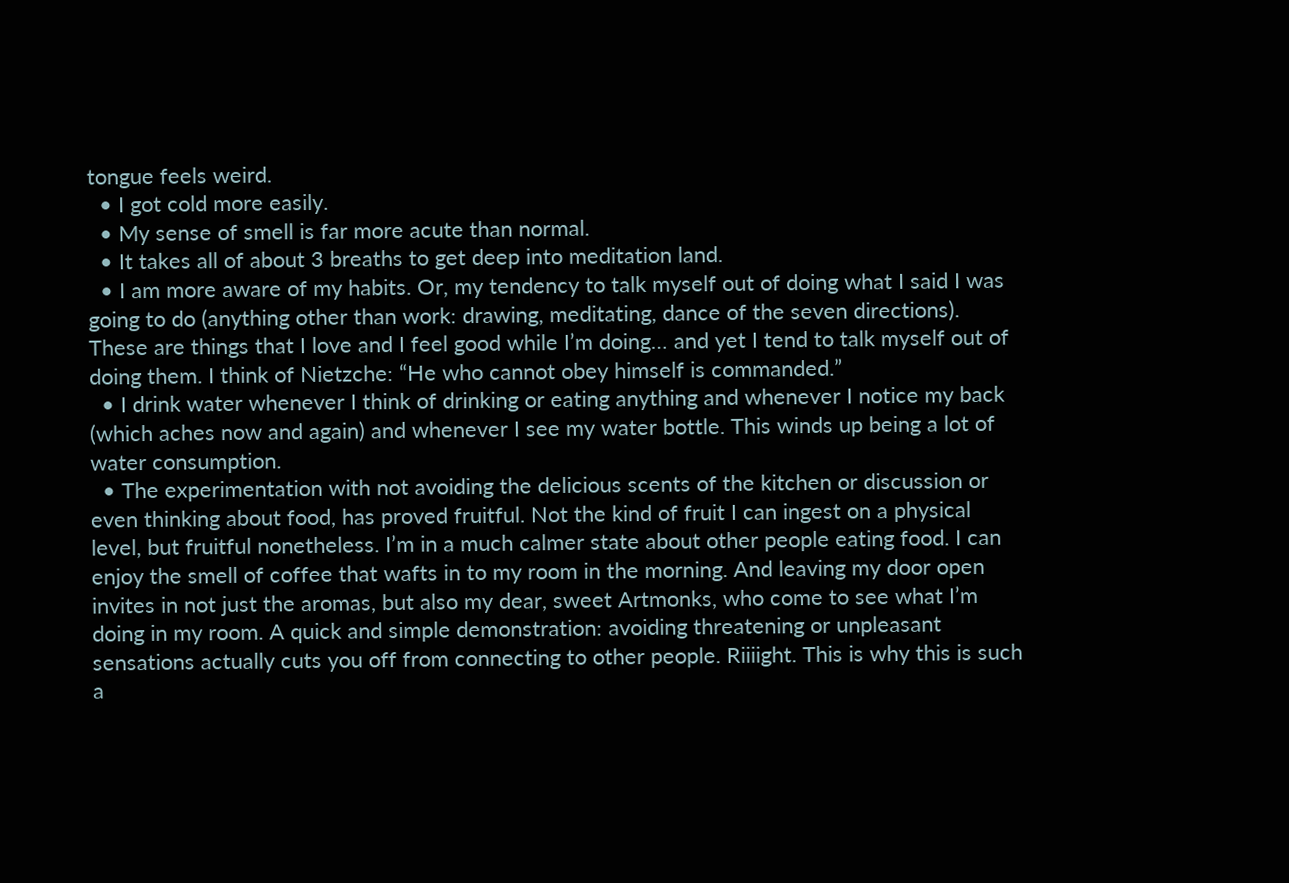tongue feels weird.
  • I got cold more easily.
  • My sense of smell is far more acute than normal.
  • It takes all of about 3 breaths to get deep into meditation land.
  • I am more aware of my habits. Or, my tendency to talk myself out of doing what I said I was going to do (anything other than work: drawing, meditating, dance of the seven directions). These are things that I love and I feel good while I’m doing… and yet I tend to talk myself out of doing them. I think of Nietzche: “He who cannot obey himself is commanded.”
  • I drink water whenever I think of drinking or eating anything and whenever I notice my back (which aches now and again) and whenever I see my water bottle. This winds up being a lot of water consumption.
  • The experimentation with not avoiding the delicious scents of the kitchen or discussion or even thinking about food, has proved fruitful. Not the kind of fruit I can ingest on a physical level, but fruitful nonetheless. I’m in a much calmer state about other people eating food. I can enjoy the smell of coffee that wafts in to my room in the morning. And leaving my door open invites in not just the aromas, but also my dear, sweet Artmonks, who come to see what I’m doing in my room. A quick and simple demonstration: avoiding threatening or unpleasant sensations actually cuts you off from connecting to other people. Riiiight. This is why this is such a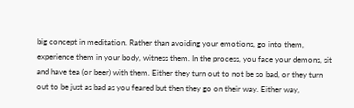big concept in meditation. Rather than avoiding your emotions, go into them, experience them in your body, witness them. In the process, you face your demons, sit and have tea (or beer) with them. Either they turn out to not be so bad, or they turn out to be just as bad as you feared but then they go on their way. Either way,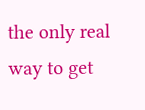the only real way to get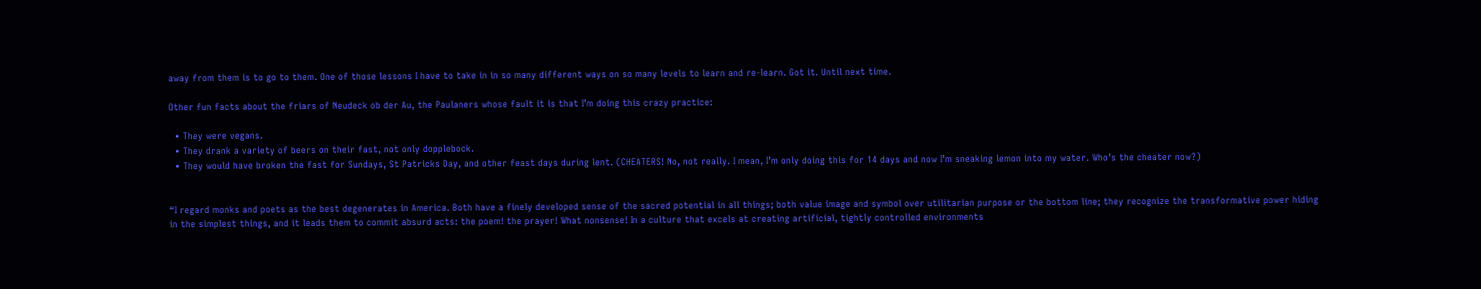away from them is to go to them. One of those lessons I have to take in in so many different ways on so many levels to learn and re-learn. Got it. Until next time.

Other fun facts about the friars of Neudeck ob der Au, the Paulaners whose fault it is that I’m doing this crazy practice:

  • They were vegans.
  • They drank a variety of beers on their fast, not only dopplebock.
  • They would have broken the fast for Sundays, St Patricks Day, and other feast days during lent. (CHEATERS! No, not really. I mean, I’m only doing this for 14 days and now I’m sneaking lemon into my water. Who’s the cheater now?)


“I regard monks and poets as the best degenerates in America. Both have a finely developed sense of the sacred potential in all things; both value image and symbol over utilitarian purpose or the bottom line; they recognize the transformative power hiding in the simplest things, and it leads them to commit absurd acts: the poem! the prayer! What nonsense! In a culture that excels at creating artificial, tightly controlled environments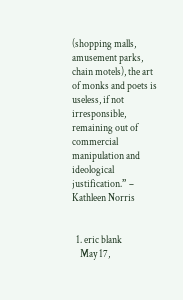(shopping malls, amusement parks, chain motels), the art of monks and poets is useless, if not irresponsible, remaining out of commercial manipulation and ideological justification.” – Kathleen Norris


  1. eric blank
    May 17,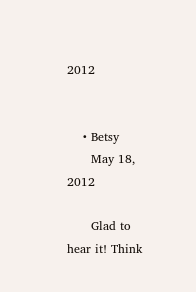2012


    • Betsy
      May 18, 2012

      Glad to hear it! Think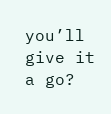you’ll give it a go?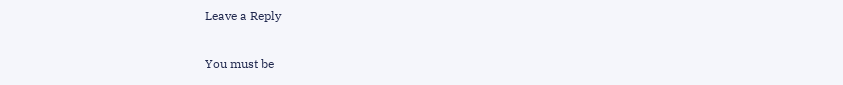Leave a Reply

You must be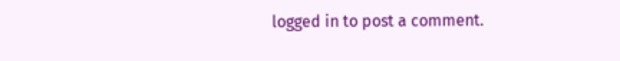logged in to post a comment.